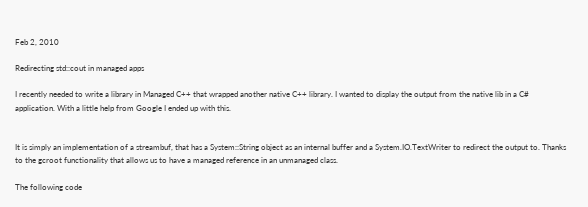Feb 2, 2010

Redirecting std::cout in managed apps

I recently needed to write a library in Managed C++ that wrapped another native C++ library. I wanted to display the output from the native lib in a C# application. With a little help from Google I ended up with this.


It is simply an implementation of a streambuf, that has a System::String object as an internal buffer and a System.IO.TextWriter to redirect the output to. Thanks to the gcroot functionality that allows us to have a managed reference in an unmanaged class.

The following code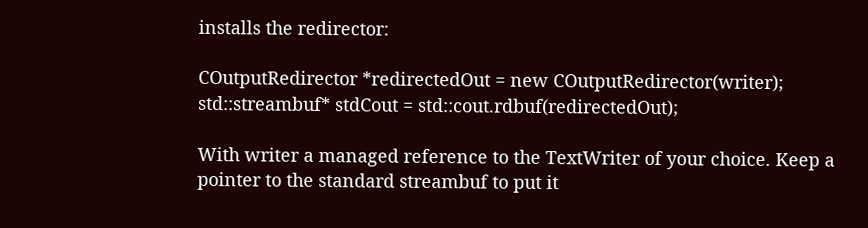installs the redirector:

COutputRedirector *redirectedOut = new COutputRedirector(writer);
std::streambuf* stdCout = std::cout.rdbuf(redirectedOut);

With writer a managed reference to the TextWriter of your choice. Keep a pointer to the standard streambuf to put it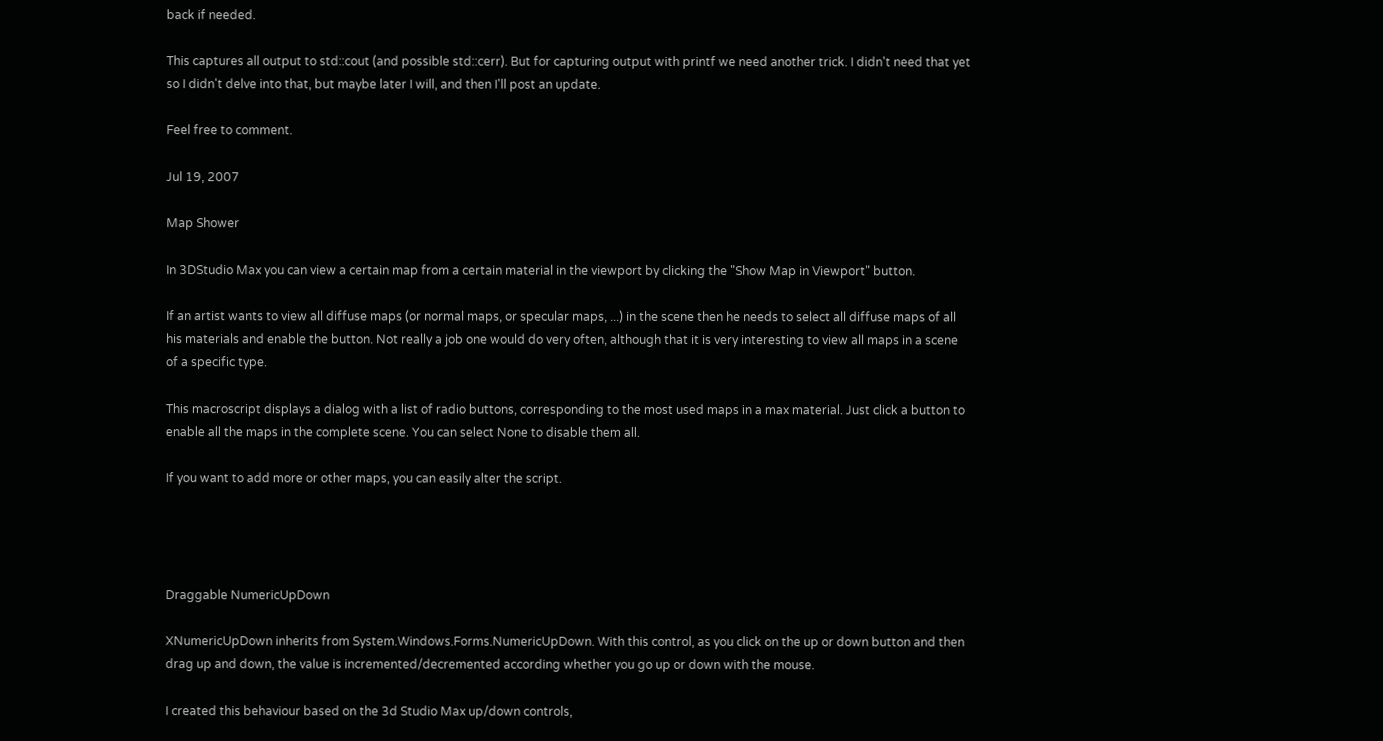back if needed.

This captures all output to std::cout (and possible std::cerr). But for capturing output with printf we need another trick. I didn't need that yet so I didn't delve into that, but maybe later I will, and then I'll post an update.

Feel free to comment.

Jul 19, 2007

Map Shower

In 3DStudio Max you can view a certain map from a certain material in the viewport by clicking the "Show Map in Viewport" button.

If an artist wants to view all diffuse maps (or normal maps, or specular maps, ...) in the scene then he needs to select all diffuse maps of all his materials and enable the button. Not really a job one would do very often, although that it is very interesting to view all maps in a scene of a specific type.

This macroscript displays a dialog with a list of radio buttons, corresponding to the most used maps in a max material. Just click a button to enable all the maps in the complete scene. You can select None to disable them all.

If you want to add more or other maps, you can easily alter the script.




Draggable NumericUpDown

XNumericUpDown inherits from System.Windows.Forms.NumericUpDown. With this control, as you click on the up or down button and then drag up and down, the value is incremented/decremented according whether you go up or down with the mouse.

I created this behaviour based on the 3d Studio Max up/down controls,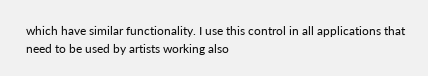which have similar functionality. I use this control in all applications that need to be used by artists working also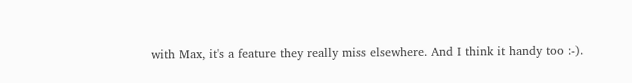with Max, it's a feature they really miss elsewhere. And I think it handy too :-).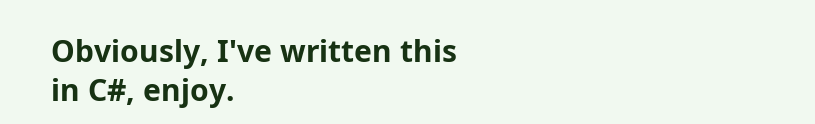Obviously, I've written this in C#, enjoy.